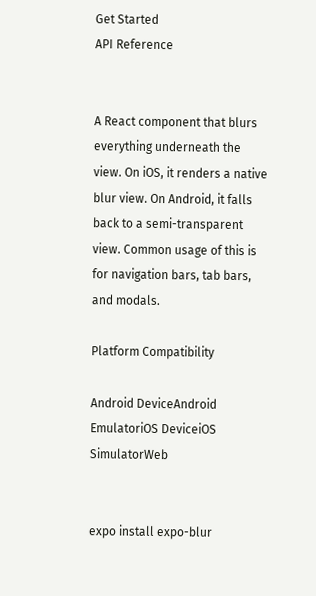Get Started
API Reference


A React component that blurs everything underneath the view. On iOS, it renders a native blur view. On Android, it falls back to a semi-transparent view. Common usage of this is for navigation bars, tab bars, and modals.

Platform Compatibility

Android DeviceAndroid EmulatoriOS DeviceiOS SimulatorWeb


expo install expo-blur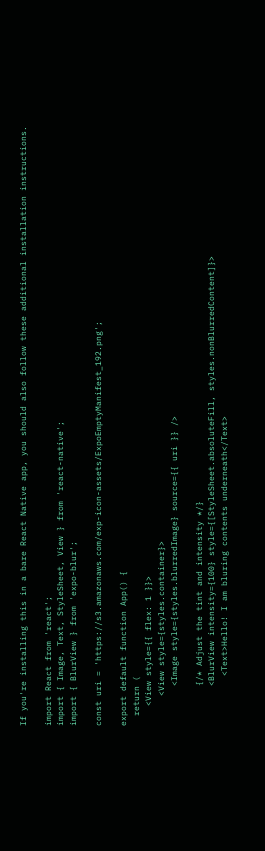If you're installing this in a bare React Native app, you should also follow these additional installation instructions.

import React from 'react';
import { Image, Text, StyleSheet, View } from 'react-native';
import { BlurView } from 'expo-blur';

const uri = 'https://s3.amazonaws.com/exp-icon-assets/ExpoEmptyManifest_192.png';

export default function App() {
  return (
    <View style={{ flex: 1 }}>
      <View style={styles.container}>
        <Image style={styles.blurredImage} source={{ uri }} />

        {/* Adjust the tint and intensity */}
        <BlurView intensity={100} style={[StyleSheet.absoluteFill, styles.nonBlurredContent]}>
          <Text>Hello! I am bluring contents underneath</Text>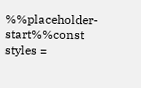%%placeholder-start%%const styles =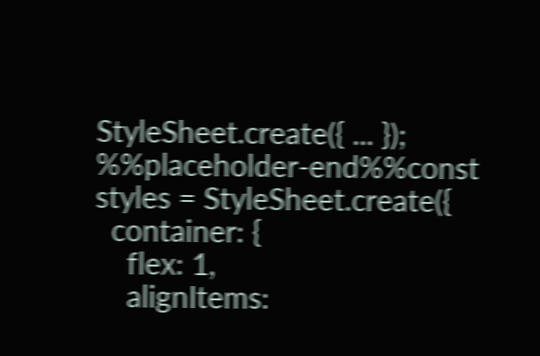StyleSheet.create({ ... }); %%placeholder-end%%const styles = StyleSheet.create({
  container: {
    flex: 1,
    alignItems: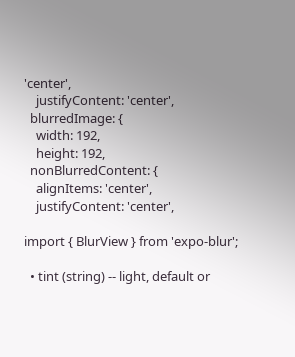'center',
    justifyContent: 'center',
  blurredImage: {
    width: 192,
    height: 192,
  nonBlurredContent: {
    alignItems: 'center',
    justifyContent: 'center',

import { BlurView } from 'expo-blur';

  • tint (string) -- light, default or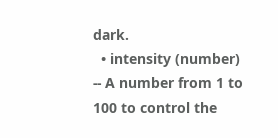dark.
  • intensity (number) -- A number from 1 to 100 to control the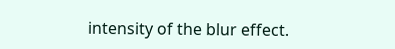intensity of the blur effect.